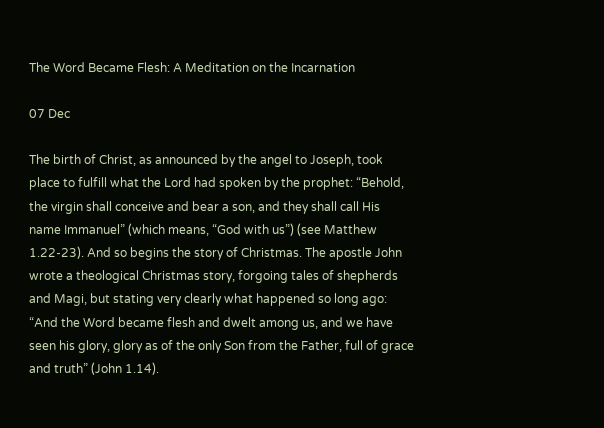The Word Became Flesh: A Meditation on the Incarnation

07 Dec

The birth of Christ, as announced by the angel to Joseph, took place to fulfill what the Lord had spoken by the prophet: “Behold, the virgin shall conceive and bear a son, and they shall call His name Immanuel” (which means, “God with us”) (see Matthew 1.22-23). And so begins the story of Christmas. The apostle John wrote a theological Christmas story, forgoing tales of shepherds and Magi, but stating very clearly what happened so long ago: “And the Word became flesh and dwelt among us, and we have seen his glory, glory as of the only Son from the Father, full of grace and truth” (John 1.14).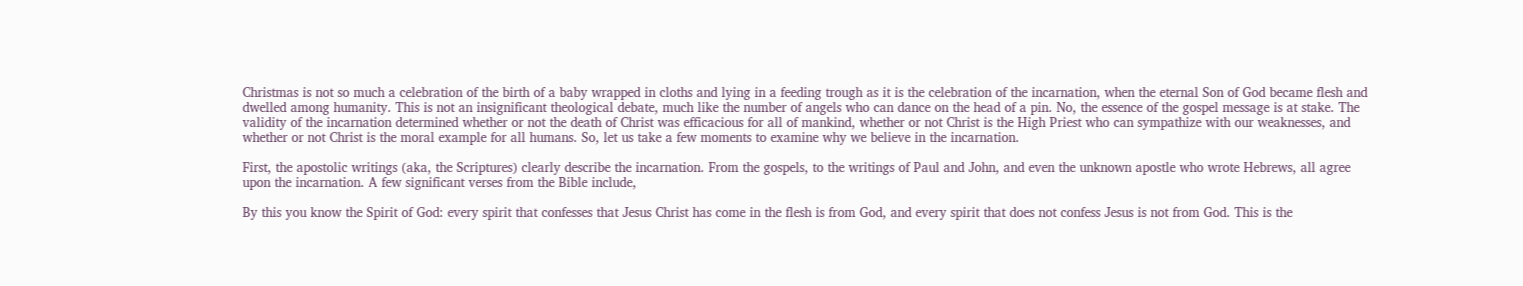Christmas is not so much a celebration of the birth of a baby wrapped in cloths and lying in a feeding trough as it is the celebration of the incarnation, when the eternal Son of God became flesh and dwelled among humanity. This is not an insignificant theological debate, much like the number of angels who can dance on the head of a pin. No, the essence of the gospel message is at stake. The validity of the incarnation determined whether or not the death of Christ was efficacious for all of mankind, whether or not Christ is the High Priest who can sympathize with our weaknesses, and whether or not Christ is the moral example for all humans. So, let us take a few moments to examine why we believe in the incarnation.

First, the apostolic writings (aka, the Scriptures) clearly describe the incarnation. From the gospels, to the writings of Paul and John, and even the unknown apostle who wrote Hebrews, all agree upon the incarnation. A few significant verses from the Bible include,

By this you know the Spirit of God: every spirit that confesses that Jesus Christ has come in the flesh is from God, and every spirit that does not confess Jesus is not from God. This is the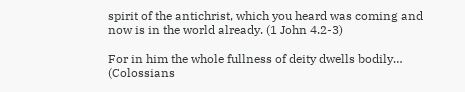spirit of the antichrist, which you heard was coming and now is in the world already. (1 John 4.2-3)

For in him the whole fullness of deity dwells bodily… (Colossians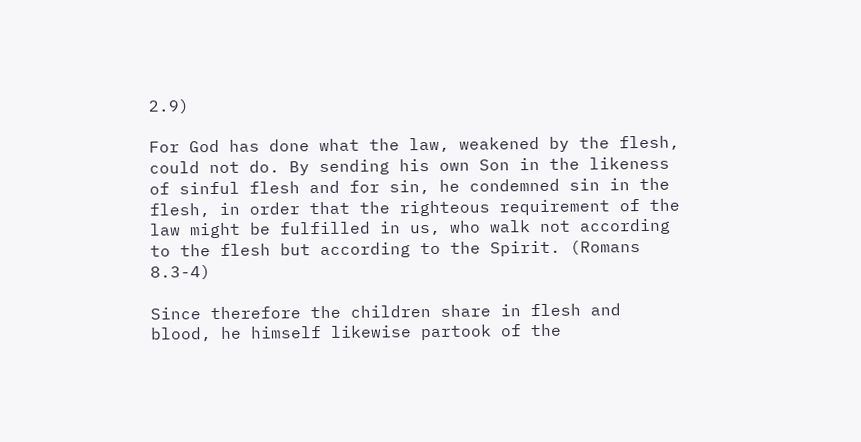2.9)

For God has done what the law, weakened by the flesh, could not do. By sending his own Son in the likeness of sinful flesh and for sin, he condemned sin in the flesh, in order that the righteous requirement of the law might be fulfilled in us, who walk not according to the flesh but according to the Spirit. (Romans 8.3-4)

Since therefore the children share in flesh and blood, he himself likewise partook of the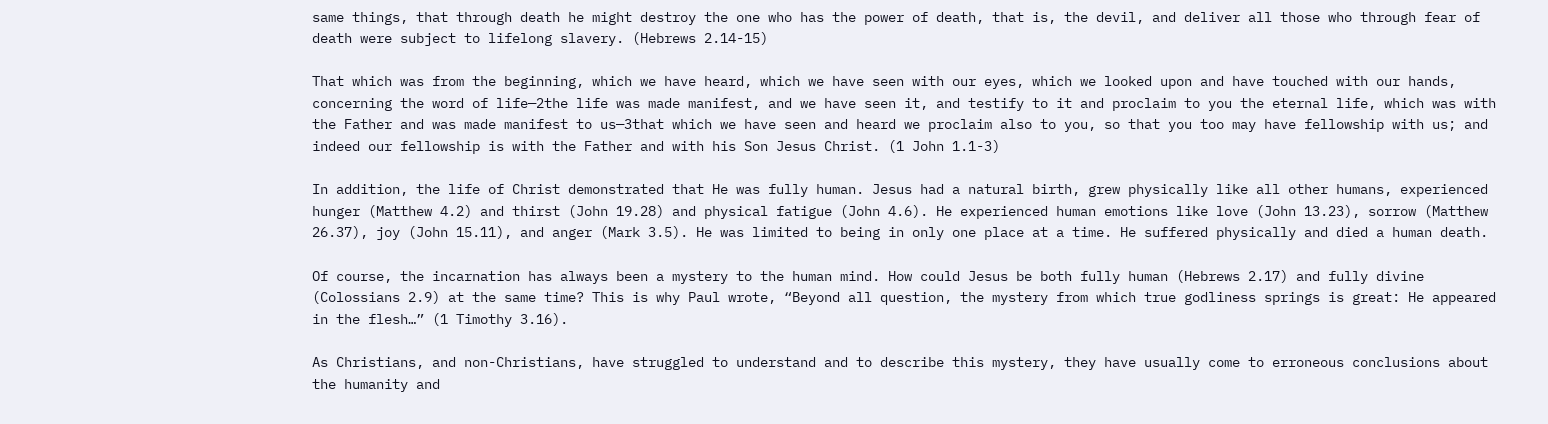same things, that through death he might destroy the one who has the power of death, that is, the devil, and deliver all those who through fear of death were subject to lifelong slavery. (Hebrews 2.14-15)

That which was from the beginning, which we have heard, which we have seen with our eyes, which we looked upon and have touched with our hands, concerning the word of life—2the life was made manifest, and we have seen it, and testify to it and proclaim to you the eternal life, which was with the Father and was made manifest to us—3that which we have seen and heard we proclaim also to you, so that you too may have fellowship with us; and indeed our fellowship is with the Father and with his Son Jesus Christ. (1 John 1.1-3)

In addition, the life of Christ demonstrated that He was fully human. Jesus had a natural birth, grew physically like all other humans, experienced hunger (Matthew 4.2) and thirst (John 19.28) and physical fatigue (John 4.6). He experienced human emotions like love (John 13.23), sorrow (Matthew 26.37), joy (John 15.11), and anger (Mark 3.5). He was limited to being in only one place at a time. He suffered physically and died a human death.

Of course, the incarnation has always been a mystery to the human mind. How could Jesus be both fully human (Hebrews 2.17) and fully divine (Colossians 2.9) at the same time? This is why Paul wrote, “Beyond all question, the mystery from which true godliness springs is great: He appeared in the flesh…” (1 Timothy 3.16).

As Christians, and non-Christians, have struggled to understand and to describe this mystery, they have usually come to erroneous conclusions about the humanity and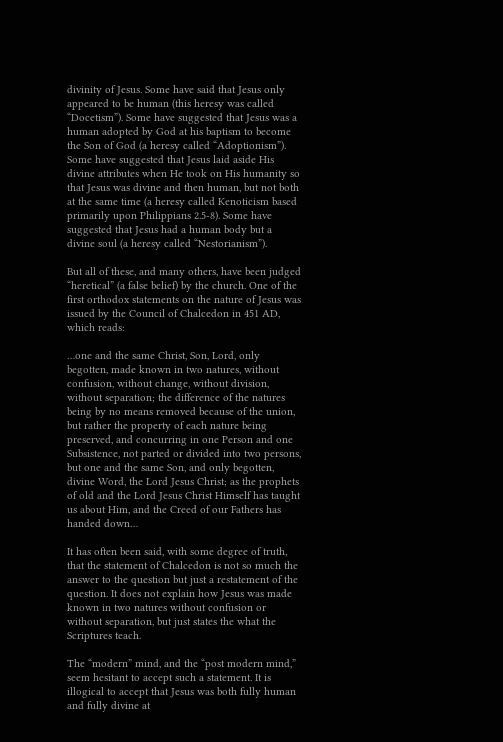divinity of Jesus. Some have said that Jesus only appeared to be human (this heresy was called “Docetism”). Some have suggested that Jesus was a human adopted by God at his baptism to become the Son of God (a heresy called “Adoptionism”). Some have suggested that Jesus laid aside His divine attributes when He took on His humanity so that Jesus was divine and then human, but not both at the same time (a heresy called Kenoticism based primarily upon Philippians 2.5-8). Some have suggested that Jesus had a human body but a divine soul (a heresy called “Nestorianism”).

But all of these, and many others, have been judged “heretical” (a false belief) by the church. One of the first orthodox statements on the nature of Jesus was issued by the Council of Chalcedon in 451 AD, which reads:

…one and the same Christ, Son, Lord, only begotten, made known in two natures, without confusion, without change, without division, without separation; the difference of the natures being by no means removed because of the union, but rather the property of each nature being preserved, and concurring in one Person and one Subsistence, not parted or divided into two persons, but one and the same Son, and only begotten, divine Word, the Lord Jesus Christ; as the prophets of old and the Lord Jesus Christ Himself has taught us about Him, and the Creed of our Fathers has handed down…

It has often been said, with some degree of truth, that the statement of Chalcedon is not so much the answer to the question but just a restatement of the question. It does not explain how Jesus was made known in two natures without confusion or without separation, but just states the what the Scriptures teach.

The “modern” mind, and the “post modern mind,” seem hesitant to accept such a statement. It is illogical to accept that Jesus was both fully human and fully divine at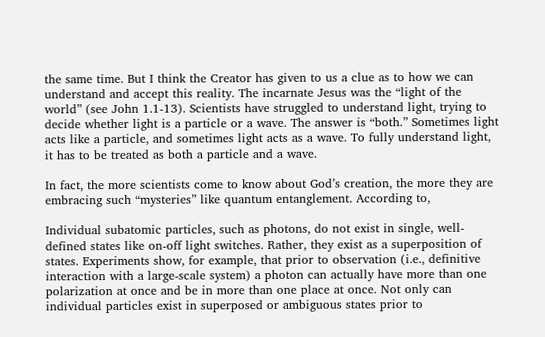the same time. But I think the Creator has given to us a clue as to how we can understand and accept this reality. The incarnate Jesus was the “light of the world” (see John 1.1-13). Scientists have struggled to understand light, trying to decide whether light is a particle or a wave. The answer is “both.” Sometimes light acts like a particle, and sometimes light acts as a wave. To fully understand light, it has to be treated as both a particle and a wave.

In fact, the more scientists come to know about God’s creation, the more they are embracing such “mysteries” like quantum entanglement. According to,

Individual subatomic particles, such as photons, do not exist in single, well-defined states like on-off light switches. Rather, they exist as a superposition of states. Experiments show, for example, that prior to observation (i.e., definitive interaction with a large-scale system) a photon can actually have more than one polarization at once and be in more than one place at once. Not only can individual particles exist in superposed or ambiguous states prior to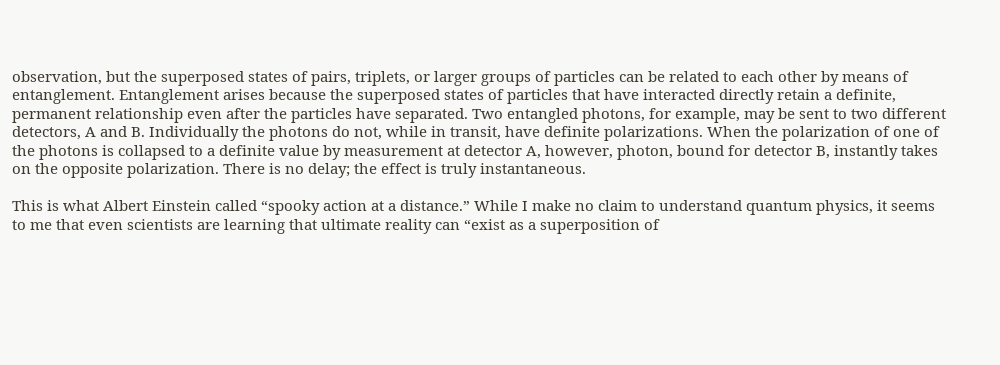observation, but the superposed states of pairs, triplets, or larger groups of particles can be related to each other by means of entanglement. Entanglement arises because the superposed states of particles that have interacted directly retain a definite, permanent relationship even after the particles have separated. Two entangled photons, for example, may be sent to two different detectors, A and B. Individually the photons do not, while in transit, have definite polarizations. When the polarization of one of the photons is collapsed to a definite value by measurement at detector A, however, photon, bound for detector B, instantly takes on the opposite polarization. There is no delay; the effect is truly instantaneous.

This is what Albert Einstein called “spooky action at a distance.” While I make no claim to understand quantum physics, it seems to me that even scientists are learning that ultimate reality can “exist as a superposition of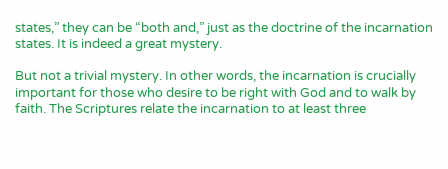states,” they can be “both and,” just as the doctrine of the incarnation states. It is indeed a great mystery.

But not a trivial mystery. In other words, the incarnation is crucially important for those who desire to be right with God and to walk by faith. The Scriptures relate the incarnation to at least three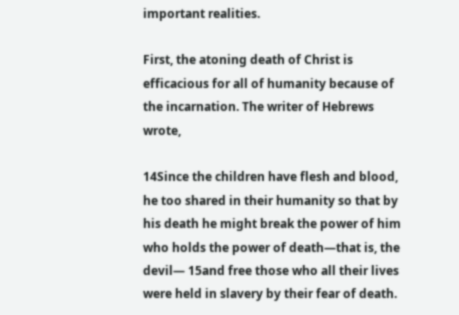important realities.

First, the atoning death of Christ is efficacious for all of humanity because of the incarnation. The writer of Hebrews wrote,

14Since the children have flesh and blood, he too shared in their humanity so that by his death he might break the power of him who holds the power of death—that is, the devil— 15and free those who all their lives were held in slavery by their fear of death.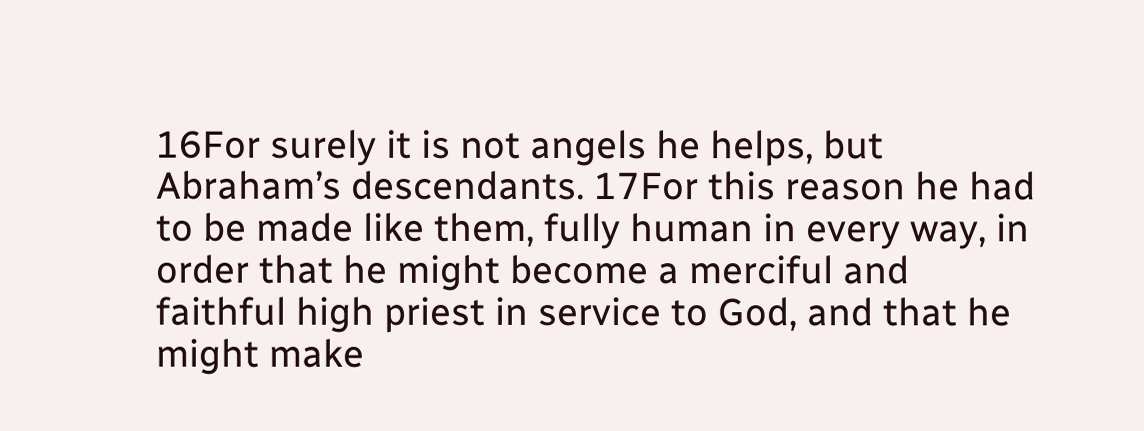16For surely it is not angels he helps, but Abraham’s descendants. 17For this reason he had to be made like them, fully human in every way, in order that he might become a merciful and faithful high priest in service to God, and that he might make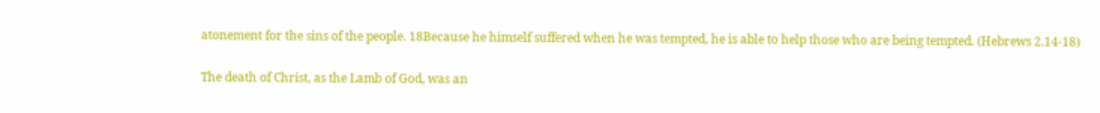atonement for the sins of the people. 18Because he himself suffered when he was tempted, he is able to help those who are being tempted. (Hebrews 2.14-18)

The death of Christ, as the Lamb of God, was an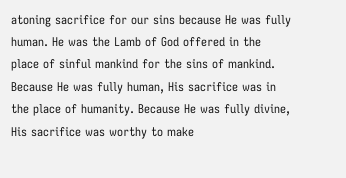atoning sacrifice for our sins because He was fully human. He was the Lamb of God offered in the place of sinful mankind for the sins of mankind. Because He was fully human, His sacrifice was in the place of humanity. Because He was fully divine, His sacrifice was worthy to make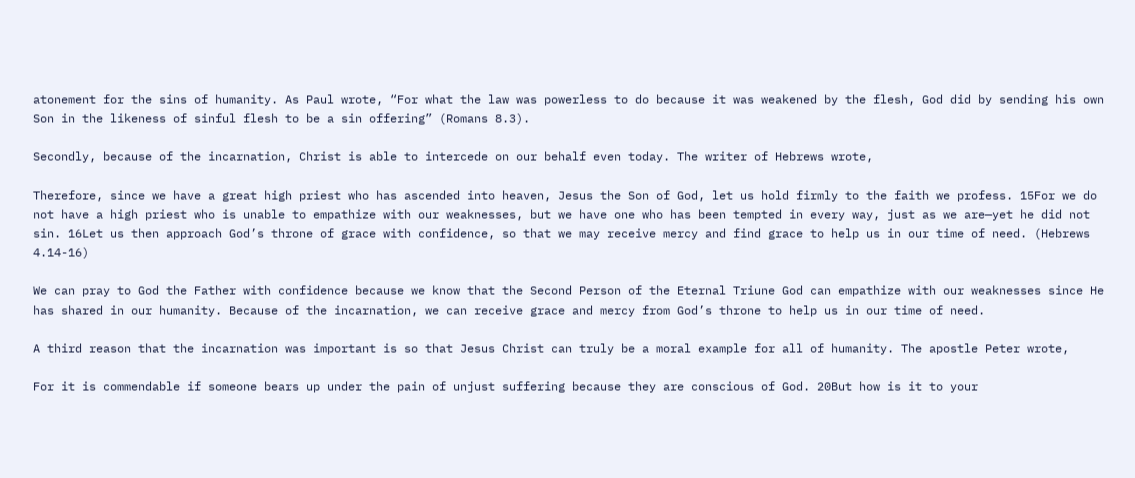atonement for the sins of humanity. As Paul wrote, “For what the law was powerless to do because it was weakened by the flesh, God did by sending his own Son in the likeness of sinful flesh to be a sin offering” (Romans 8.3).

Secondly, because of the incarnation, Christ is able to intercede on our behalf even today. The writer of Hebrews wrote,

Therefore, since we have a great high priest who has ascended into heaven, Jesus the Son of God, let us hold firmly to the faith we profess. 15For we do not have a high priest who is unable to empathize with our weaknesses, but we have one who has been tempted in every way, just as we are—yet he did not sin. 16Let us then approach God’s throne of grace with confidence, so that we may receive mercy and find grace to help us in our time of need. (Hebrews 4.14-16)

We can pray to God the Father with confidence because we know that the Second Person of the Eternal Triune God can empathize with our weaknesses since He has shared in our humanity. Because of the incarnation, we can receive grace and mercy from God’s throne to help us in our time of need.

A third reason that the incarnation was important is so that Jesus Christ can truly be a moral example for all of humanity. The apostle Peter wrote,

For it is commendable if someone bears up under the pain of unjust suffering because they are conscious of God. 20But how is it to your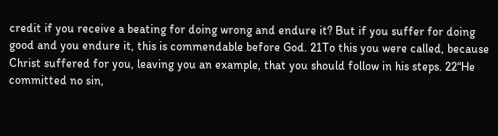credit if you receive a beating for doing wrong and endure it? But if you suffer for doing good and you endure it, this is commendable before God. 21To this you were called, because Christ suffered for you, leaving you an example, that you should follow in his steps. 22“He committed no sin,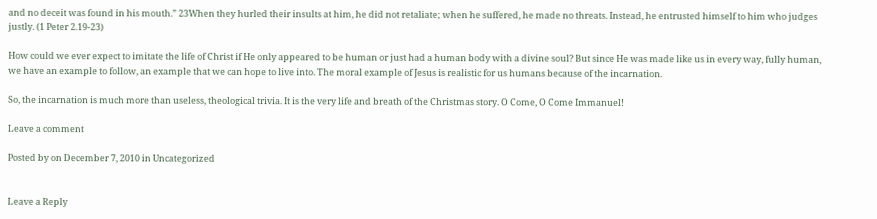and no deceit was found in his mouth.” 23When they hurled their insults at him, he did not retaliate; when he suffered, he made no threats. Instead, he entrusted himself to him who judges justly. (1 Peter 2.19-23)

How could we ever expect to imitate the life of Christ if He only appeared to be human or just had a human body with a divine soul? But since He was made like us in every way, fully human, we have an example to follow, an example that we can hope to live into. The moral example of Jesus is realistic for us humans because of the incarnation.

So, the incarnation is much more than useless, theological trivia. It is the very life and breath of the Christmas story. O Come, O Come Immanuel!

Leave a comment

Posted by on December 7, 2010 in Uncategorized


Leave a Reply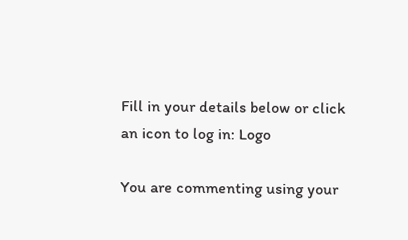Fill in your details below or click an icon to log in: Logo

You are commenting using your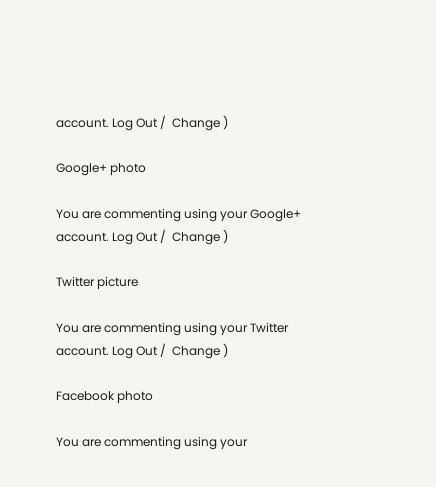account. Log Out /  Change )

Google+ photo

You are commenting using your Google+ account. Log Out /  Change )

Twitter picture

You are commenting using your Twitter account. Log Out /  Change )

Facebook photo

You are commenting using your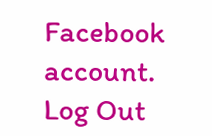Facebook account. Log Out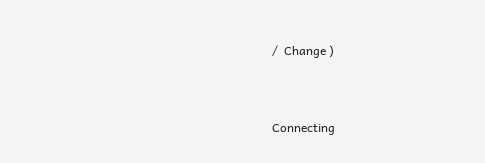/  Change )


Connecting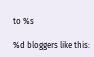to %s

%d bloggers like this: